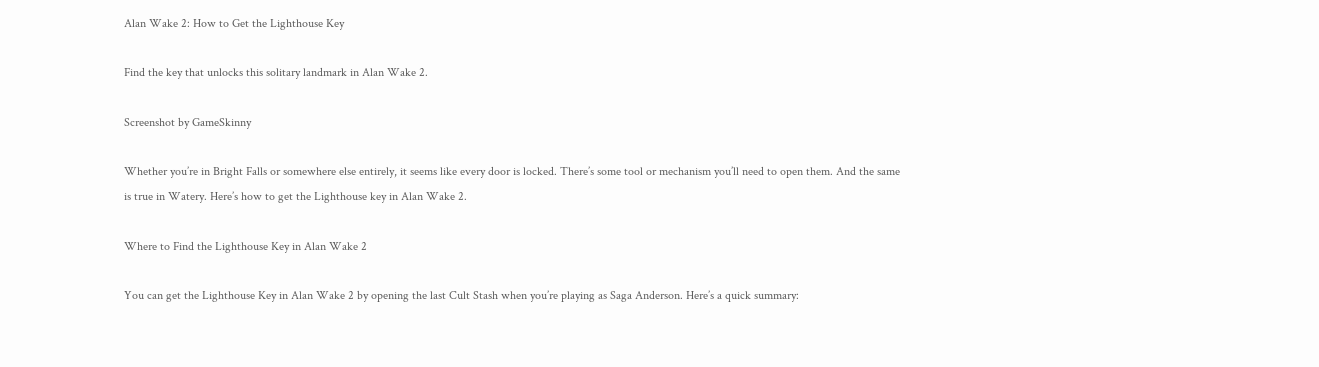Alan Wake 2: How to Get the Lighthouse Key

Find the key that unlocks this solitary landmark in Alan Wake 2.

Screenshot by GameSkinny

Whether you’re in Bright Falls or somewhere else entirely, it seems like every door is locked. There’s some tool or mechanism you’ll need to open them. And the same is true in Watery. Here’s how to get the Lighthouse key in Alan Wake 2.

Where to Find the Lighthouse Key in Alan Wake 2

You can get the Lighthouse Key in Alan Wake 2 by opening the last Cult Stash when you’re playing as Saga Anderson. Here’s a quick summary: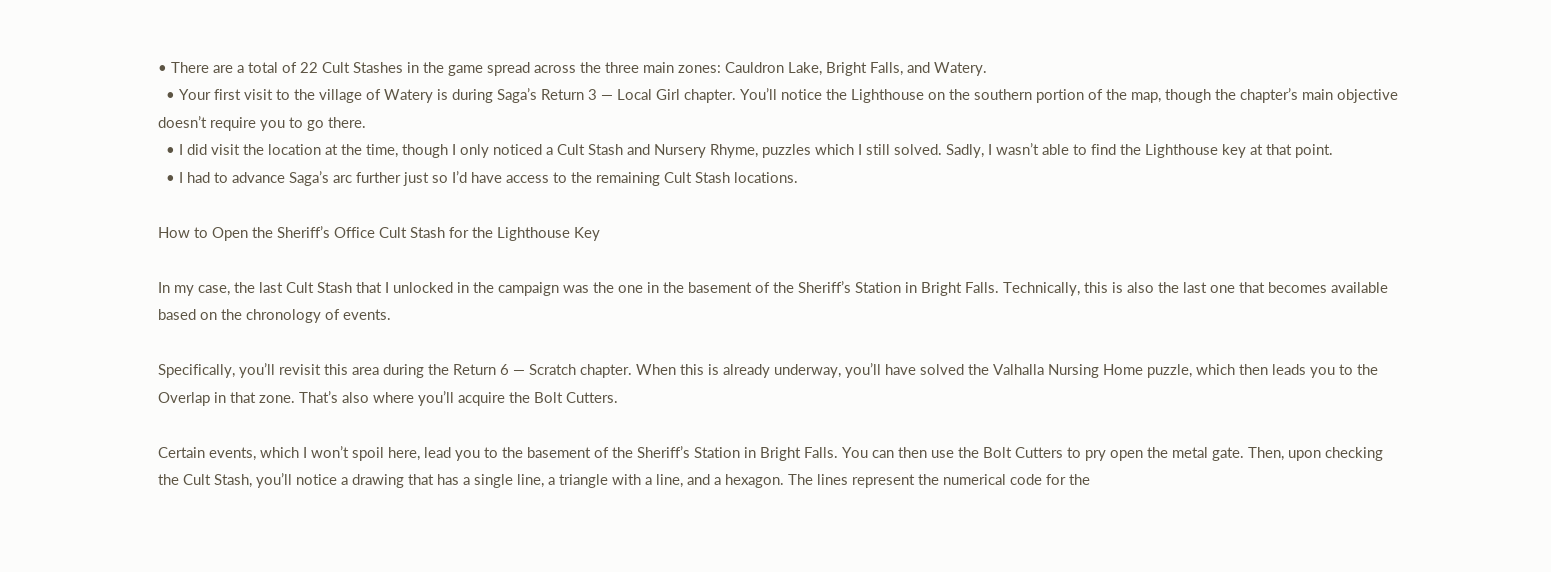• There are a total of 22 Cult Stashes in the game spread across the three main zones: Cauldron Lake, Bright Falls, and Watery.
  • Your first visit to the village of Watery is during Saga’s Return 3 — Local Girl chapter. You’ll notice the Lighthouse on the southern portion of the map, though the chapter’s main objective doesn’t require you to go there.
  • I did visit the location at the time, though I only noticed a Cult Stash and Nursery Rhyme, puzzles which I still solved. Sadly, I wasn’t able to find the Lighthouse key at that point.
  • I had to advance Saga’s arc further just so I’d have access to the remaining Cult Stash locations.

How to Open the Sheriff’s Office Cult Stash for the Lighthouse Key

In my case, the last Cult Stash that I unlocked in the campaign was the one in the basement of the Sheriff’s Station in Bright Falls. Technically, this is also the last one that becomes available based on the chronology of events.

Specifically, you’ll revisit this area during the Return 6 — Scratch chapter. When this is already underway, you’ll have solved the Valhalla Nursing Home puzzle, which then leads you to the Overlap in that zone. That’s also where you’ll acquire the Bolt Cutters.

Certain events, which I won’t spoil here, lead you to the basement of the Sheriff’s Station in Bright Falls. You can then use the Bolt Cutters to pry open the metal gate. Then, upon checking the Cult Stash, you’ll notice a drawing that has a single line, a triangle with a line, and a hexagon. The lines represent the numerical code for the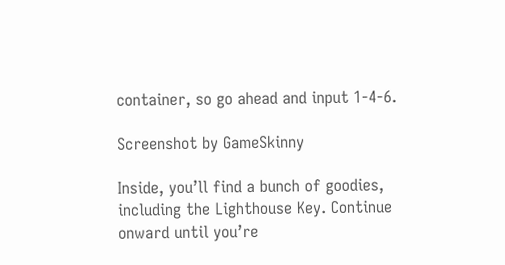container, so go ahead and input 1-4-6.

Screenshot by GameSkinny

Inside, you’ll find a bunch of goodies, including the Lighthouse Key. Continue onward until you’re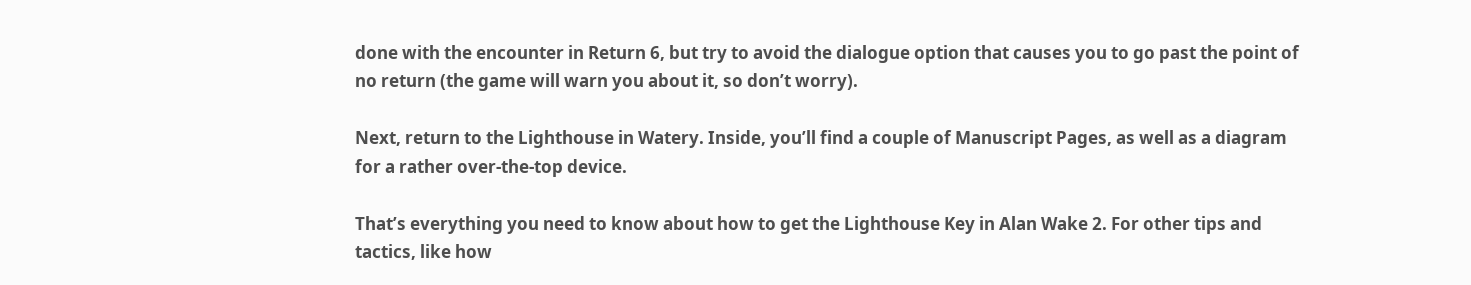done with the encounter in Return 6, but try to avoid the dialogue option that causes you to go past the point of no return (the game will warn you about it, so don’t worry).

Next, return to the Lighthouse in Watery. Inside, you’ll find a couple of Manuscript Pages, as well as a diagram for a rather over-the-top device.

That’s everything you need to know about how to get the Lighthouse Key in Alan Wake 2. For other tips and tactics, like how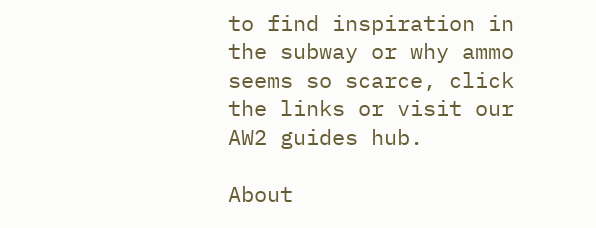to find inspiration in the subway or why ammo seems so scarce, click the links or visit our AW2 guides hub.

About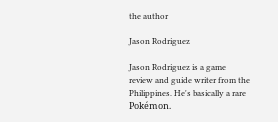the author

Jason Rodriguez

Jason Rodriguez is a game review and guide writer from the Philippines. He's basically a rare Pokémon.